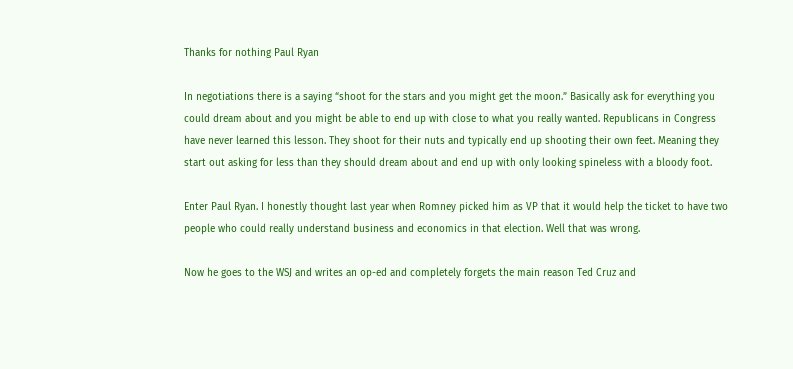Thanks for nothing Paul Ryan

In negotiations there is a saying “shoot for the stars and you might get the moon.” Basically ask for everything you could dream about and you might be able to end up with close to what you really wanted. Republicans in Congress have never learned this lesson. They shoot for their nuts and typically end up shooting their own feet. Meaning they start out asking for less than they should dream about and end up with only looking spineless with a bloody foot.

Enter Paul Ryan. I honestly thought last year when Romney picked him as VP that it would help the ticket to have two people who could really understand business and economics in that election. Well that was wrong.

Now he goes to the WSJ and writes an op-ed and completely forgets the main reason Ted Cruz and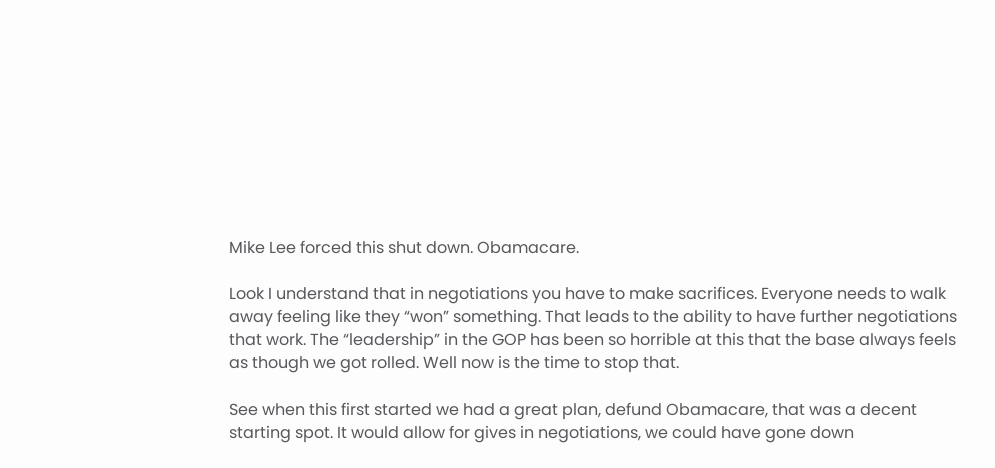Mike Lee forced this shut down. Obamacare.

Look I understand that in negotiations you have to make sacrifices. Everyone needs to walk away feeling like they “won” something. That leads to the ability to have further negotiations that work. The “leadership” in the GOP has been so horrible at this that the base always feels as though we got rolled. Well now is the time to stop that.

See when this first started we had a great plan, defund Obamacare, that was a decent starting spot. It would allow for gives in negotiations, we could have gone down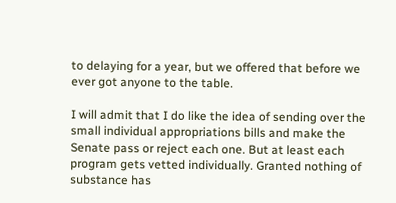to delaying for a year, but we offered that before we ever got anyone to the table.

I will admit that I do like the idea of sending over the small individual appropriations bills and make the Senate pass or reject each one. But at least each program gets vetted individually. Granted nothing of substance has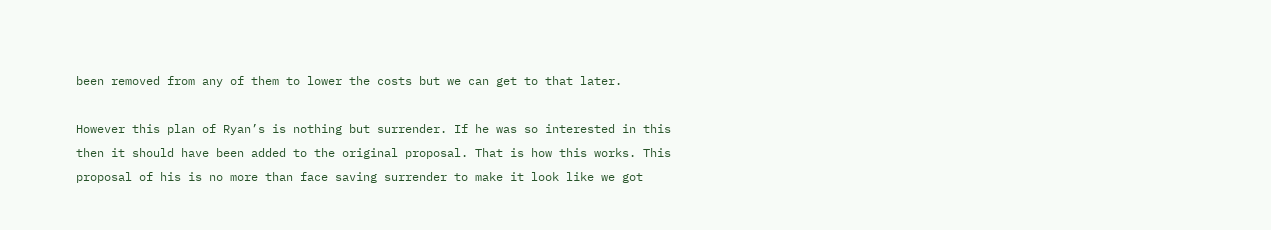been removed from any of them to lower the costs but we can get to that later.

However this plan of Ryan’s is nothing but surrender. If he was so interested in this then it should have been added to the original proposal. That is how this works. This proposal of his is no more than face saving surrender to make it look like we got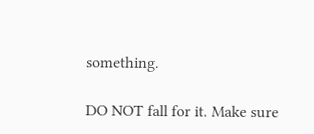something.

DO NOT fall for it. Make sure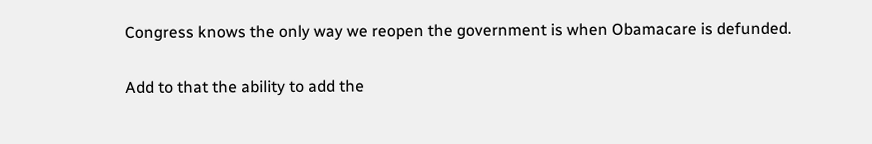Congress knows the only way we reopen the government is when Obamacare is defunded.

Add to that the ability to add the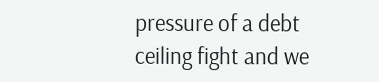pressure of a debt ceiling fight and we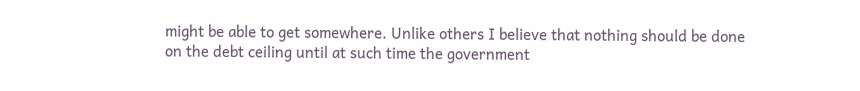might be able to get somewhere. Unlike others I believe that nothing should be done on the debt ceiling until at such time the government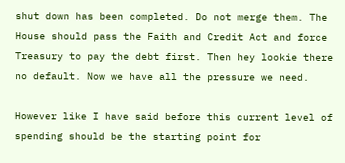shut down has been completed. Do not merge them. The House should pass the Faith and Credit Act and force Treasury to pay the debt first. Then hey lookie there no default. Now we have all the pressure we need.

However like I have said before this current level of spending should be the starting point for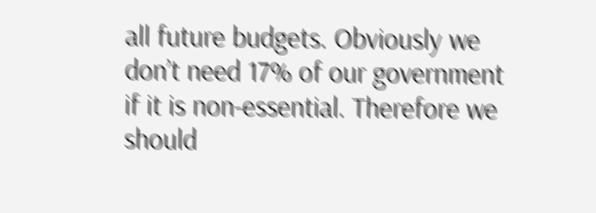all future budgets. Obviously we don’t need 17% of our government if it is non-essential. Therefore we should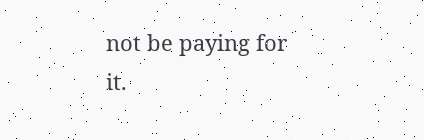not be paying for it.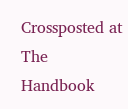Crossposted at The Handbook